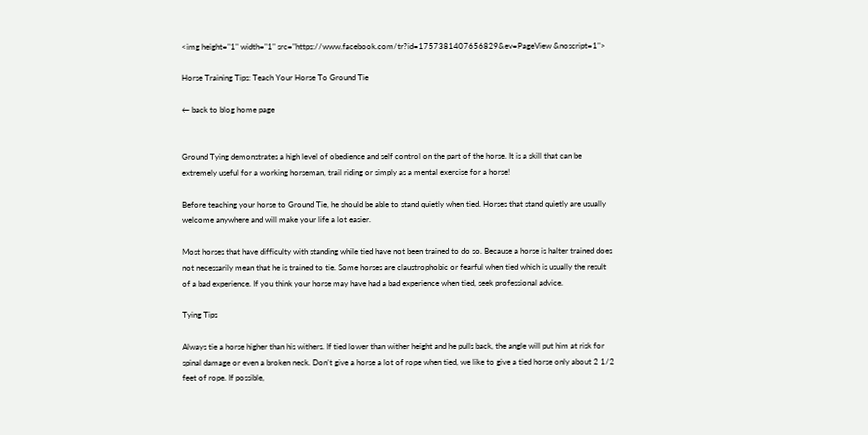<img height="1" width="1" src="https://www.facebook.com/tr?id=1757381407656829&ev=PageView &noscript=1">

Horse Training Tips: Teach Your Horse To Ground Tie

← back to blog home page


Ground Tying demonstrates a high level of obedience and self control on the part of the horse. It is a skill that can be extremely useful for a working horseman, trail riding or simply as a mental exercise for a horse!

Before teaching your horse to Ground Tie, he should be able to stand quietly when tied. Horses that stand quietly are usually welcome anywhere and will make your life a lot easier.

Most horses that have difficulty with standing while tied have not been trained to do so. Because a horse is halter trained does not necessarily mean that he is trained to tie. Some horses are claustrophobic or fearful when tied which is usually the result of a bad experience. If you think your horse may have had a bad experience when tied, seek professional advice.

Tying Tips

Always tie a horse higher than his withers. If tied lower than wither height and he pulls back, the angle will put him at risk for spinal damage or even a broken neck. Don’t give a horse a lot of rope when tied, we like to give a tied horse only about 2 1/2 feet of rope. If possible,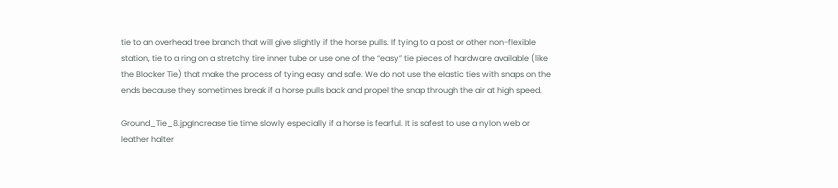tie to an overhead tree branch that will give slightly if the horse pulls. If tying to a post or other non-flexible station, tie to a ring on a stretchy tire inner tube or use one of the “easy” tie pieces of hardware available (like the Blocker Tie) that make the process of tying easy and safe. We do not use the elastic ties with snaps on the ends because they sometimes break if a horse pulls back and propel the snap through the air at high speed.

Ground_Tie_8.jpgIncrease tie time slowly especially if a horse is fearful. It is safest to use a nylon web or leather halter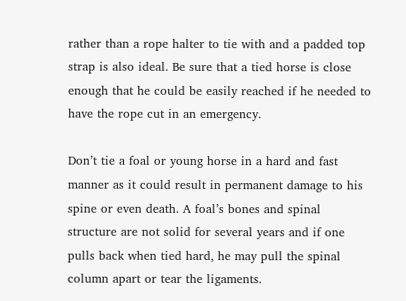rather than a rope halter to tie with and a padded top strap is also ideal. Be sure that a tied horse is close enough that he could be easily reached if he needed to have the rope cut in an emergency.

Don’t tie a foal or young horse in a hard and fast manner as it could result in permanent damage to his spine or even death. A foal’s bones and spinal structure are not solid for several years and if one pulls back when tied hard, he may pull the spinal column apart or tear the ligaments.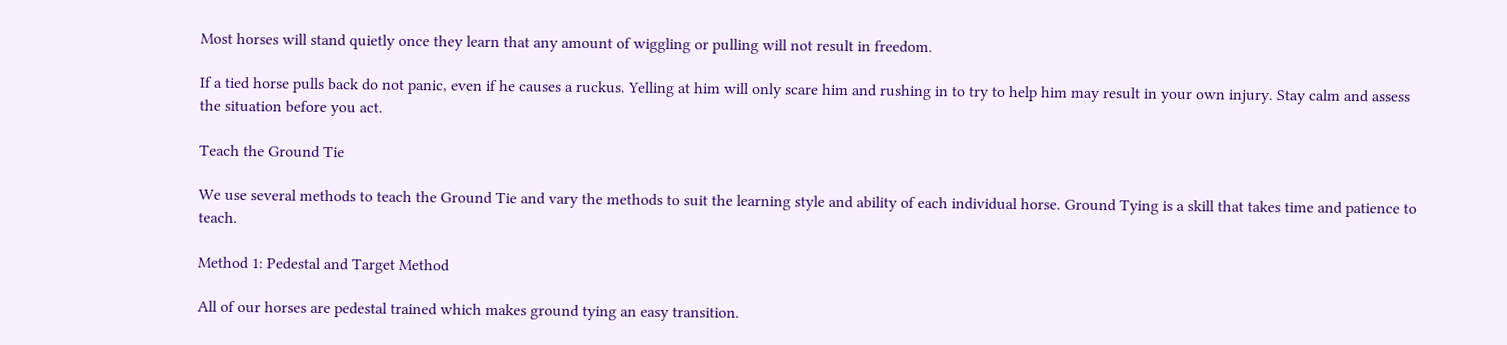Most horses will stand quietly once they learn that any amount of wiggling or pulling will not result in freedom.

If a tied horse pulls back do not panic, even if he causes a ruckus. Yelling at him will only scare him and rushing in to try to help him may result in your own injury. Stay calm and assess the situation before you act.

Teach the Ground Tie

We use several methods to teach the Ground Tie and vary the methods to suit the learning style and ability of each individual horse. Ground Tying is a skill that takes time and patience to teach.

Method 1: Pedestal and Target Method

All of our horses are pedestal trained which makes ground tying an easy transition.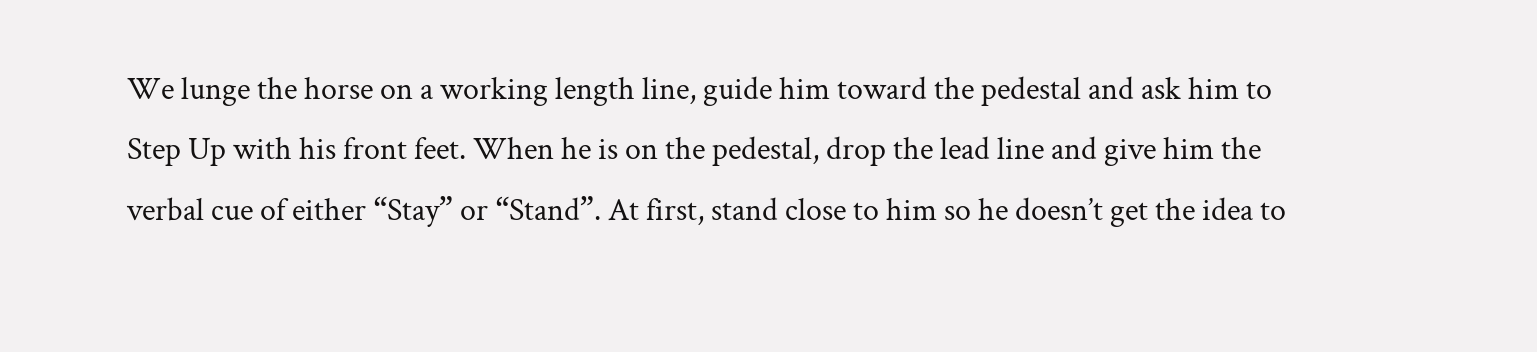We lunge the horse on a working length line, guide him toward the pedestal and ask him to Step Up with his front feet. When he is on the pedestal, drop the lead line and give him the verbal cue of either “Stay” or “Stand”. At first, stand close to him so he doesn’t get the idea to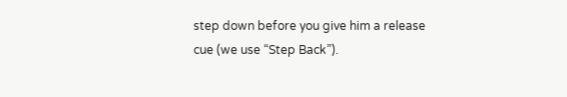step down before you give him a release cue (we use “Step Back”).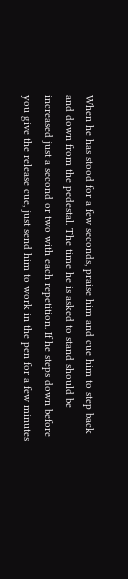When he has stood for a few seconds, praise him and cue him to step back and down from the pedestal. The time he is asked to stand should be increased just a second or two with each repetition. If he steps down before you give the release cue, just send him to work in the pen for a few minutes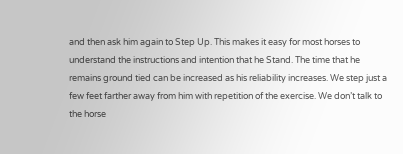and then ask him again to Step Up. This makes it easy for most horses to understand the instructions and intention that he Stand. The time that he remains ground tied can be increased as his reliability increases. We step just a few feet farther away from him with repetition of the exercise. We don’t talk to the horse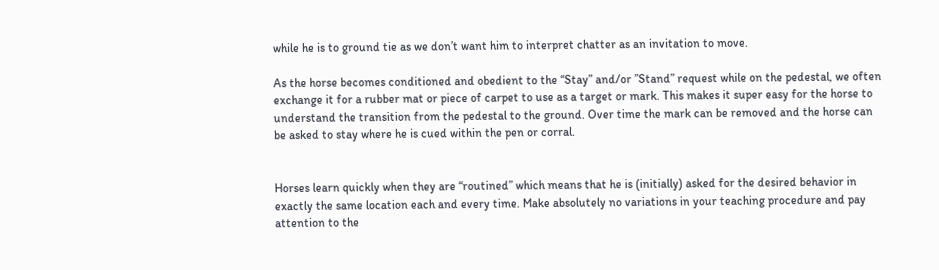while he is to ground tie as we don’t want him to interpret chatter as an invitation to move.

As the horse becomes conditioned and obedient to the “Stay” and/or ”Stand” request while on the pedestal, we often exchange it for a rubber mat or piece of carpet to use as a target or mark. This makes it super easy for the horse to understand the transition from the pedestal to the ground. Over time the mark can be removed and the horse can be asked to stay where he is cued within the pen or corral.


Horses learn quickly when they are “routined” which means that he is (initially) asked for the desired behavior in exactly the same location each and every time. Make absolutely no variations in your teaching procedure and pay attention to the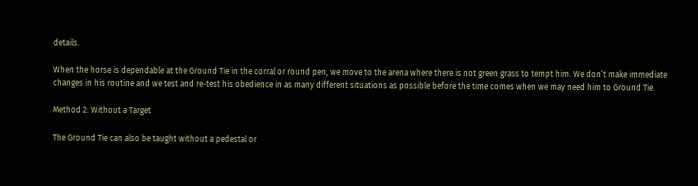details.

When the horse is dependable at the Ground Tie in the corral or round pen, we move to the arena where there is not green grass to tempt him. We don’t make immediate changes in his routine and we test and re-test his obedience in as many different situations as possible before the time comes when we may need him to Ground Tie.

Method 2: Without a Target

The Ground Tie can also be taught without a pedestal or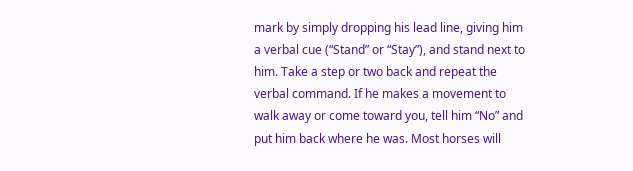mark by simply dropping his lead line, giving him a verbal cue (“Stand” or “Stay”), and stand next to him. Take a step or two back and repeat the verbal command. If he makes a movement to walk away or come toward you, tell him “No” and put him back where he was. Most horses will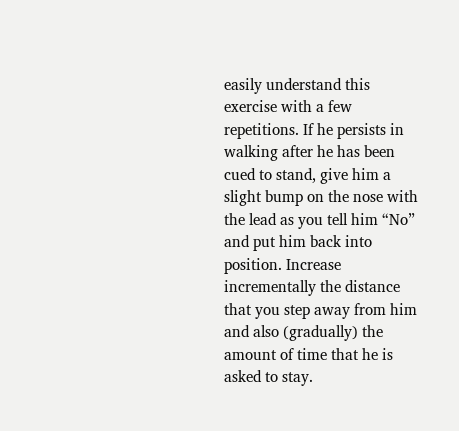easily understand this exercise with a few repetitions. If he persists in walking after he has been cued to stand, give him a slight bump on the nose with the lead as you tell him “No” and put him back into position. Increase incrementally the distance that you step away from him and also (gradually) the amount of time that he is asked to stay.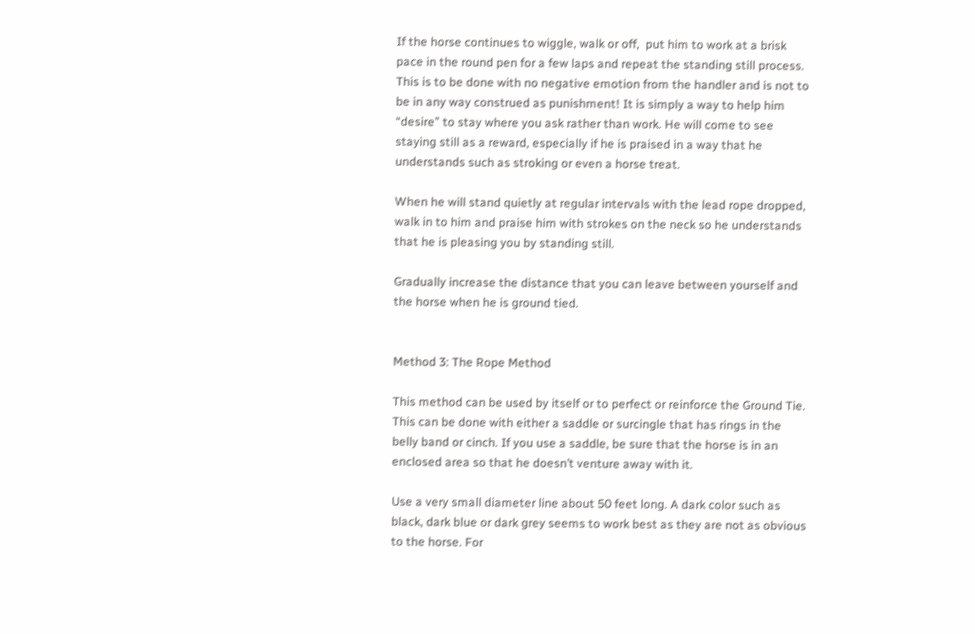If the horse continues to wiggle, walk or off,  put him to work at a brisk pace in the round pen for a few laps and repeat the standing still process. This is to be done with no negative emotion from the handler and is not to be in any way construed as punishment! It is simply a way to help him “desire” to stay where you ask rather than work. He will come to see staying still as a reward, especially if he is praised in a way that he understands such as stroking or even a horse treat.

When he will stand quietly at regular intervals with the lead rope dropped, walk in to him and praise him with strokes on the neck so he understands that he is pleasing you by standing still.

Gradually increase the distance that you can leave between yourself and the horse when he is ground tied.


Method 3: The Rope Method

This method can be used by itself or to perfect or reinforce the Ground Tie. This can be done with either a saddle or surcingle that has rings in the belly band or cinch. If you use a saddle, be sure that the horse is in an enclosed area so that he doesn’t venture away with it.

Use a very small diameter line about 50 feet long. A dark color such as black, dark blue or dark grey seems to work best as they are not as obvious to the horse. For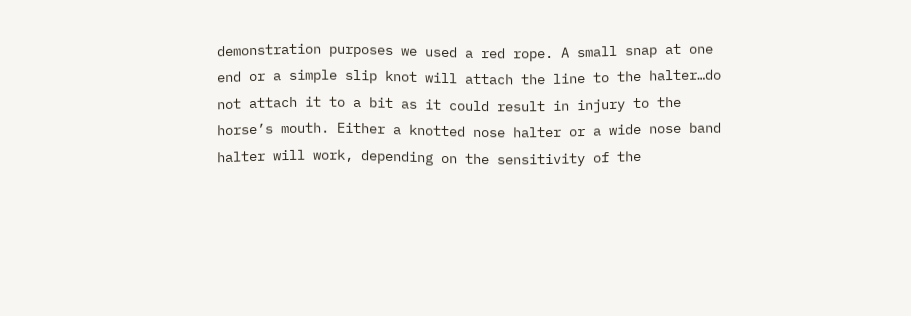demonstration purposes we used a red rope. A small snap at one end or a simple slip knot will attach the line to the halter…do not attach it to a bit as it could result in injury to the horse’s mouth. Either a knotted nose halter or a wide nose band halter will work, depending on the sensitivity of the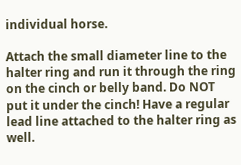individual horse.

Attach the small diameter line to the halter ring and run it through the ring on the cinch or belly band. Do NOT put it under the cinch! Have a regular lead line attached to the halter ring as well.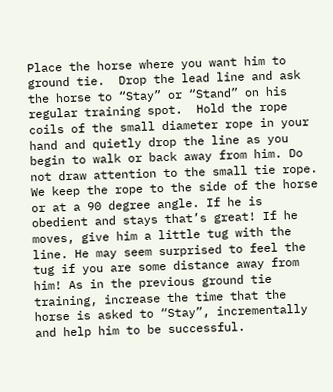Place the horse where you want him to ground tie.  Drop the lead line and ask the horse to “Stay” or “Stand” on his regular training spot.  Hold the rope coils of the small diameter rope in your hand and quietly drop the line as you begin to walk or back away from him. Do not draw attention to the small tie rope. We keep the rope to the side of the horse or at a 90 degree angle. If he is obedient and stays that’s great! If he moves, give him a little tug with the line. He may seem surprised to feel the tug if you are some distance away from him! As in the previous ground tie training, increase the time that the horse is asked to “Stay”, incrementally and help him to be successful.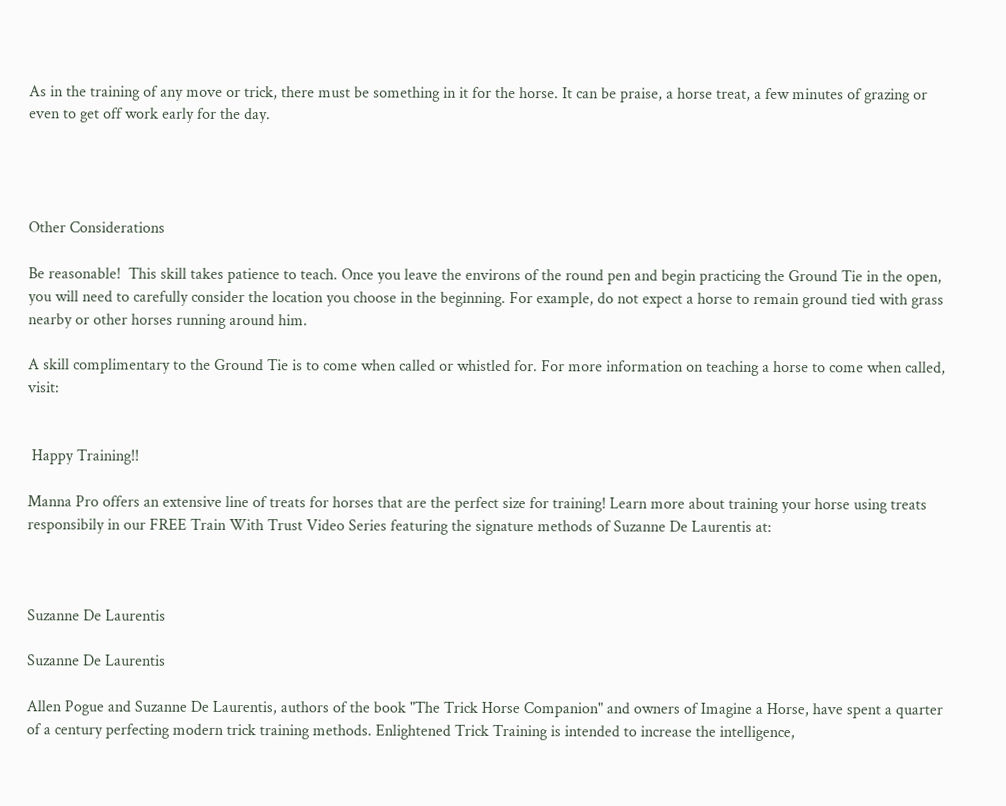As in the training of any move or trick, there must be something in it for the horse. It can be praise, a horse treat, a few minutes of grazing or even to get off work early for the day.




Other Considerations

Be reasonable!  This skill takes patience to teach. Once you leave the environs of the round pen and begin practicing the Ground Tie in the open, you will need to carefully consider the location you choose in the beginning. For example, do not expect a horse to remain ground tied with grass nearby or other horses running around him.

A skill complimentary to the Ground Tie is to come when called or whistled for. For more information on teaching a horse to come when called, visit:


 Happy Training!!

Manna Pro offers an extensive line of treats for horses that are the perfect size for training! Learn more about training your horse using treats responsibily in our FREE Train With Trust Video Series featuring the signature methods of Suzanne De Laurentis at:



Suzanne De Laurentis

Suzanne De Laurentis

Allen Pogue and Suzanne De Laurentis, authors of the book "The Trick Horse Companion" and owners of Imagine a Horse, have spent a quarter of a century perfecting modern trick training methods. Enlightened Trick Training is intended to increase the intelligence,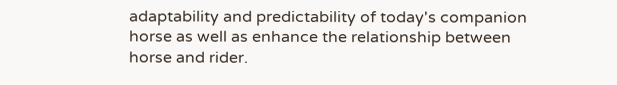adaptability and predictability of today's companion horse as well as enhance the relationship between horse and rider.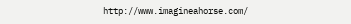http://www.imagineahorse.com/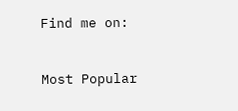Find me on:


Most Popular